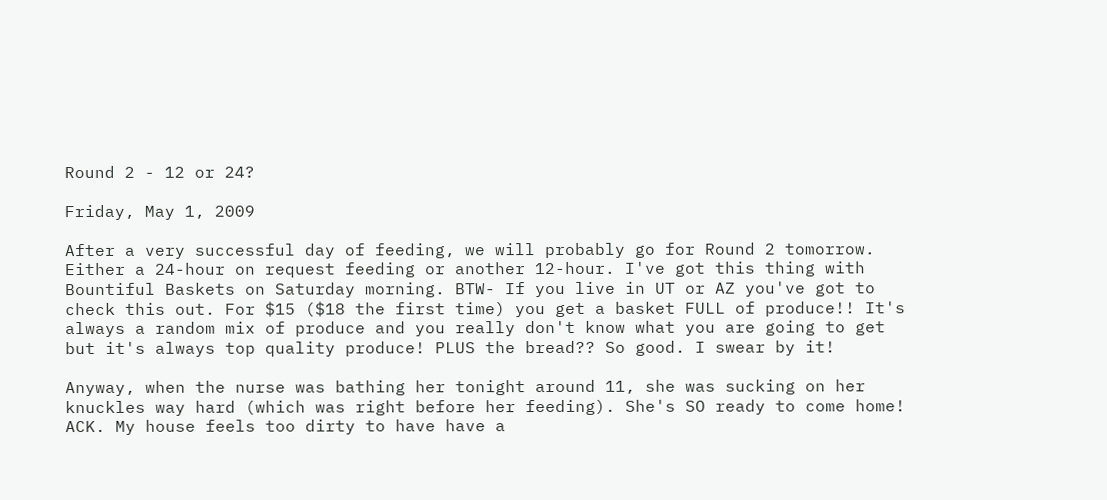Round 2 - 12 or 24?

Friday, May 1, 2009

After a very successful day of feeding, we will probably go for Round 2 tomorrow. Either a 24-hour on request feeding or another 12-hour. I've got this thing with Bountiful Baskets on Saturday morning. BTW- If you live in UT or AZ you've got to check this out. For $15 ($18 the first time) you get a basket FULL of produce!! It's always a random mix of produce and you really don't know what you are going to get but it's always top quality produce! PLUS the bread?? So good. I swear by it!

Anyway, when the nurse was bathing her tonight around 11, she was sucking on her knuckles way hard (which was right before her feeding). She's SO ready to come home! ACK. My house feels too dirty to have have a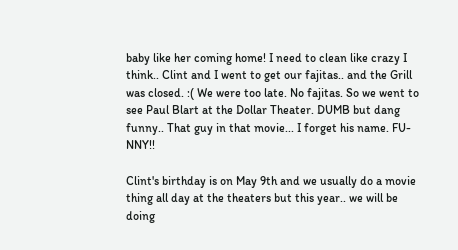baby like her coming home! I need to clean like crazy I think.. Clint and I went to get our fajitas.. and the Grill was closed. :( We were too late. No fajitas. So we went to see Paul Blart at the Dollar Theater. DUMB but dang funny.. That guy in that movie... I forget his name. FU-NNY!!

Clint's birthday is on May 9th and we usually do a movie thing all day at the theaters but this year.. we will be doing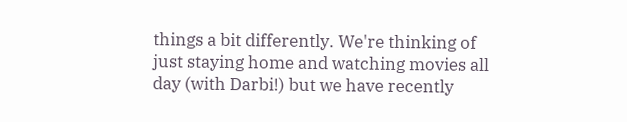things a bit differently. We're thinking of just staying home and watching movies all day (with Darbi!) but we have recently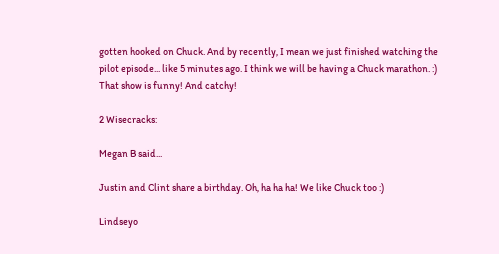gotten hooked on Chuck. And by recently, I mean we just finished watching the pilot episode... like 5 minutes ago. I think we will be having a Chuck marathon. :) That show is funny! And catchy!

2 Wisecracks:

Megan B said...

Justin and Clint share a birthday. Oh, ha ha ha! We like Chuck too :)

Lindseyo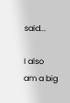said...

I also am a big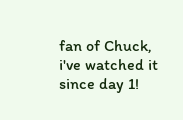fan of Chuck, i've watched it since day 1!